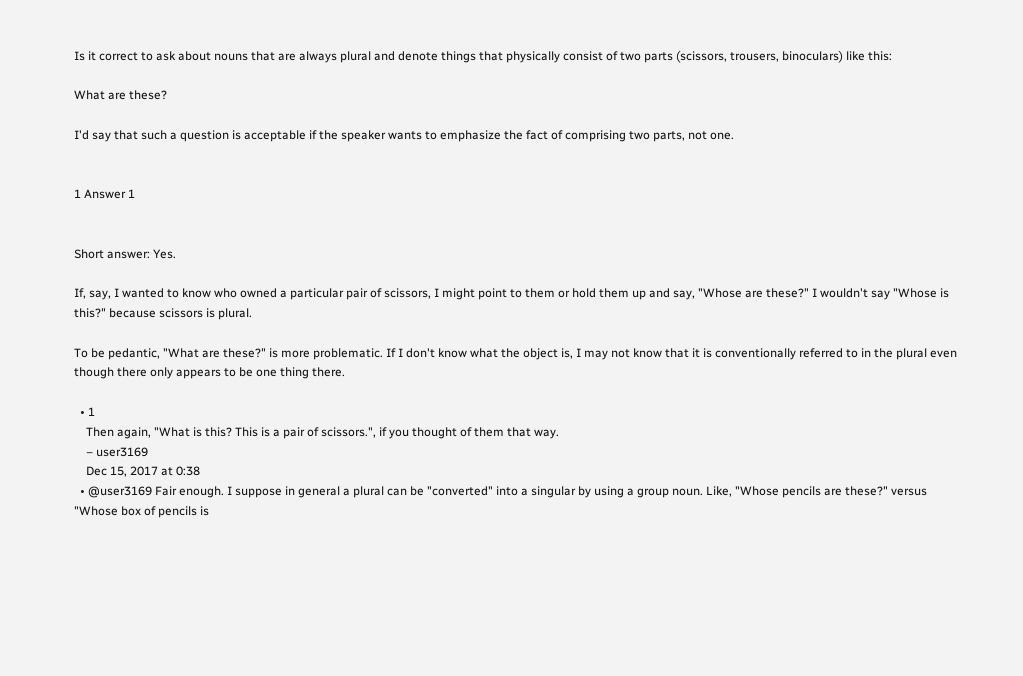Is it correct to ask about nouns that are always plural and denote things that physically consist of two parts (scissors, trousers, binoculars) like this:

What are these?

I'd say that such a question is acceptable if the speaker wants to emphasize the fact of comprising two parts, not one.


1 Answer 1


Short answer: Yes.

If, say, I wanted to know who owned a particular pair of scissors, I might point to them or hold them up and say, "Whose are these?" I wouldn't say "Whose is this?" because scissors is plural.

To be pedantic, "What are these?" is more problematic. If I don't know what the object is, I may not know that it is conventionally referred to in the plural even though there only appears to be one thing there.

  • 1
    Then again, "What is this? This is a pair of scissors.", if you thought of them that way.
    – user3169
    Dec 15, 2017 at 0:38
  • @user3169 Fair enough. I suppose in general a plural can be "converted" into a singular by using a group noun. Like, "Whose pencils are these?" versus "Whose box of pencils is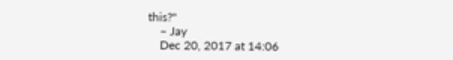this?"
    – Jay
    Dec 20, 2017 at 14:06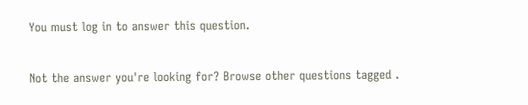You must log in to answer this question.

Not the answer you're looking for? Browse other questions tagged .